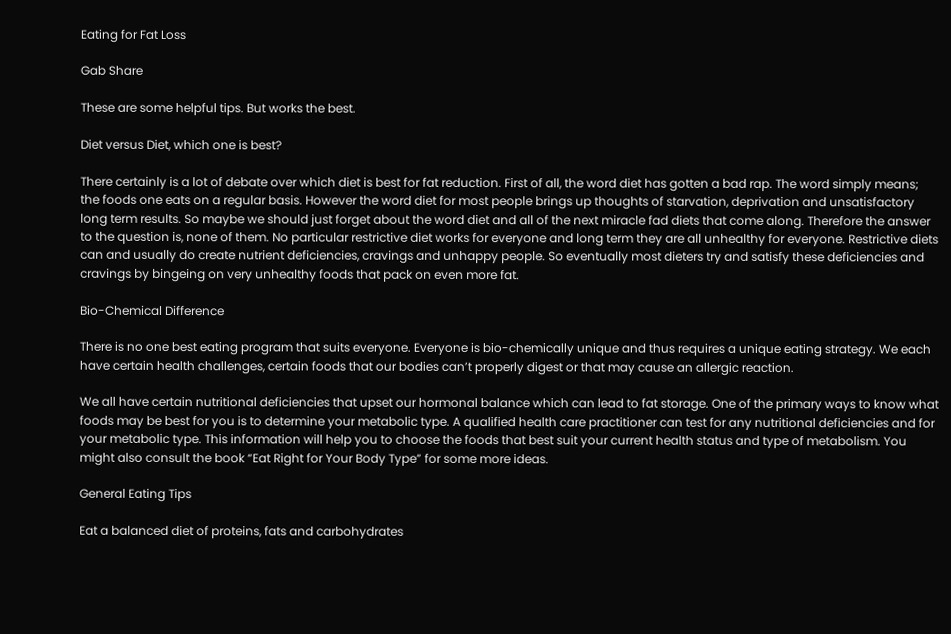Eating for Fat Loss

Gab Share

These are some helpful tips. But works the best.

Diet versus Diet, which one is best?

There certainly is a lot of debate over which diet is best for fat reduction. First of all, the word diet has gotten a bad rap. The word simply means; the foods one eats on a regular basis. However the word diet for most people brings up thoughts of starvation, deprivation and unsatisfactory long term results. So maybe we should just forget about the word diet and all of the next miracle fad diets that come along. Therefore the answer to the question is, none of them. No particular restrictive diet works for everyone and long term they are all unhealthy for everyone. Restrictive diets can and usually do create nutrient deficiencies, cravings and unhappy people. So eventually most dieters try and satisfy these deficiencies and cravings by bingeing on very unhealthy foods that pack on even more fat.

Bio-Chemical Difference

There is no one best eating program that suits everyone. Everyone is bio-chemically unique and thus requires a unique eating strategy. We each have certain health challenges, certain foods that our bodies can’t properly digest or that may cause an allergic reaction.

We all have certain nutritional deficiencies that upset our hormonal balance which can lead to fat storage. One of the primary ways to know what foods may be best for you is to determine your metabolic type. A qualified health care practitioner can test for any nutritional deficiencies and for your metabolic type. This information will help you to choose the foods that best suit your current health status and type of metabolism. You might also consult the book “Eat Right for Your Body Type” for some more ideas.

General Eating Tips

Eat a balanced diet of proteins, fats and carbohydrates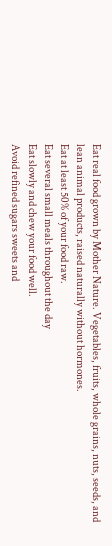Eat real food grown by Mother Nature. Vegetables, fruits, whole grains, nuts, seeds, and lean animal products, raised naturally without hormones.
Eat at least 50% of your food raw.
Eat several small meals throughout the day
Eat slowly and chew your food well.
Avoid refined sugars sweets and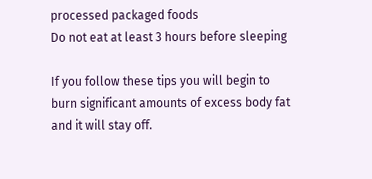processed packaged foods
Do not eat at least 3 hours before sleeping

If you follow these tips you will begin to burn significant amounts of excess body fat and it will stay off.